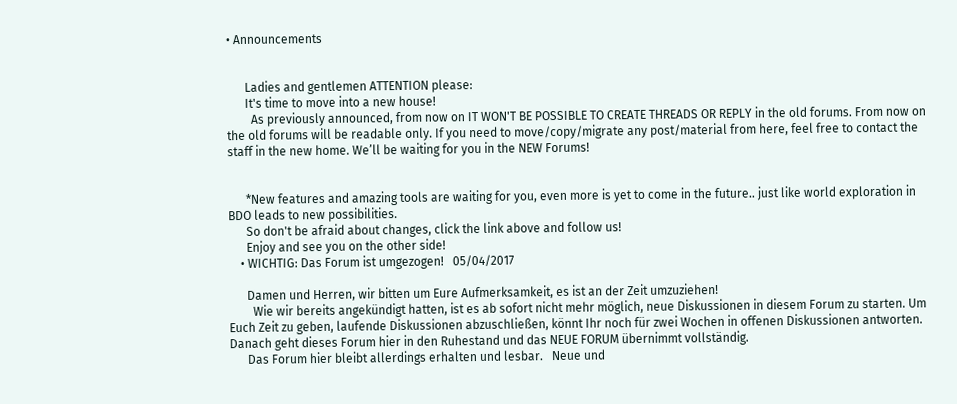• Announcements


      Ladies and gentlemen ATTENTION please:
      It's time to move into a new house!
        As previously announced, from now on IT WON'T BE POSSIBLE TO CREATE THREADS OR REPLY in the old forums. From now on the old forums will be readable only. If you need to move/copy/migrate any post/material from here, feel free to contact the staff in the new home. We’ll be waiting for you in the NEW Forums!


      *New features and amazing tools are waiting for you, even more is yet to come in the future.. just like world exploration in BDO leads to new possibilities.
      So don't be afraid about changes, click the link above and follow us!
      Enjoy and see you on the other side!
    • WICHTIG: Das Forum ist umgezogen!   05/04/2017

      Damen und Herren, wir bitten um Eure Aufmerksamkeit, es ist an der Zeit umzuziehen!
        Wie wir bereits angekündigt hatten, ist es ab sofort nicht mehr möglich, neue Diskussionen in diesem Forum zu starten. Um Euch Zeit zu geben, laufende Diskussionen abzuschließen, könnt Ihr noch für zwei Wochen in offenen Diskussionen antworten. Danach geht dieses Forum hier in den Ruhestand und das NEUE FORUM übernimmt vollständig.
      Das Forum hier bleibt allerdings erhalten und lesbar.   Neue und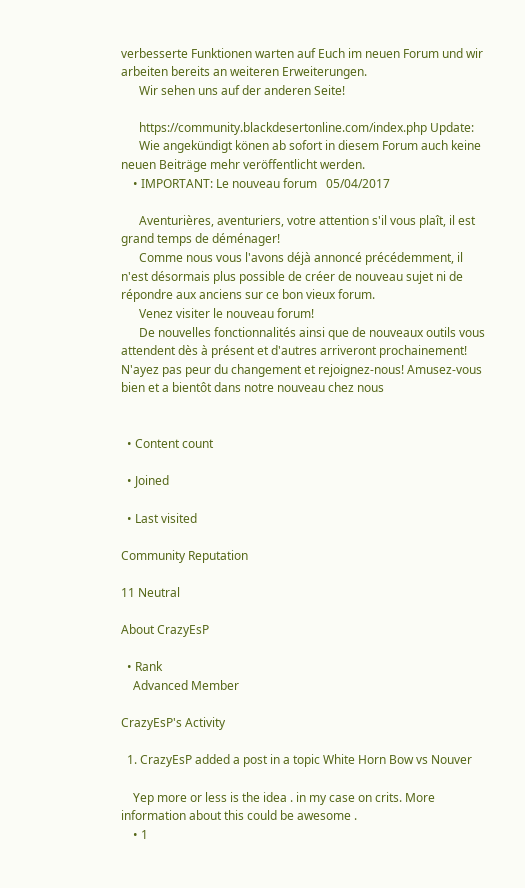verbesserte Funktionen warten auf Euch im neuen Forum und wir arbeiten bereits an weiteren Erweiterungen.
      Wir sehen uns auf der anderen Seite!

      https://community.blackdesertonline.com/index.php Update:
      Wie angekündigt könen ab sofort in diesem Forum auch keine neuen Beiträge mehr veröffentlicht werden.
    • IMPORTANT: Le nouveau forum   05/04/2017

      Aventurières, aventuriers, votre attention s'il vous plaît, il est grand temps de déménager!
      Comme nous vous l'avons déjà annoncé précédemment, il n'est désormais plus possible de créer de nouveau sujet ni de répondre aux anciens sur ce bon vieux forum.
      Venez visiter le nouveau forum!
      De nouvelles fonctionnalités ainsi que de nouveaux outils vous attendent dès à présent et d'autres arriveront prochainement! N'ayez pas peur du changement et rejoignez-nous! Amusez-vous bien et a bientôt dans notre nouveau chez nous


  • Content count

  • Joined

  • Last visited

Community Reputation

11 Neutral

About CrazyEsP

  • Rank
    Advanced Member

CrazyEsP's Activity

  1. CrazyEsP added a post in a topic White Horn Bow vs Nouver

    Yep more or less is the idea . in my case on crits. More information about this could be awesome .
    • 1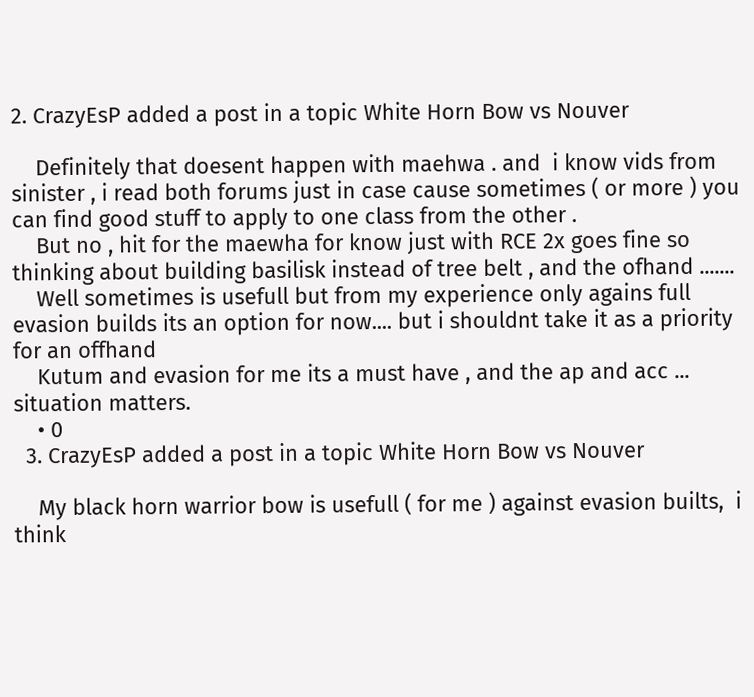2. CrazyEsP added a post in a topic White Horn Bow vs Nouver

    Definitely that doesent happen with maehwa . and  i know vids from sinister , i read both forums just in case cause sometimes ( or more ) you can find good stuff to apply to one class from the other .
    But no , hit for the maewha for know just with RCE 2x goes fine so thinking about building basilisk instead of tree belt , and the ofhand .......
    Well sometimes is usefull but from my experience only agains full evasion builds its an option for now.... but i shouldnt take it as a priority for an offhand
    Kutum and evasion for me its a must have , and the ap and acc ... situation matters.
    • 0
  3. CrazyEsP added a post in a topic White Horn Bow vs Nouver

    My black horn warrior bow is usefull ( for me ) against evasion builts,  i think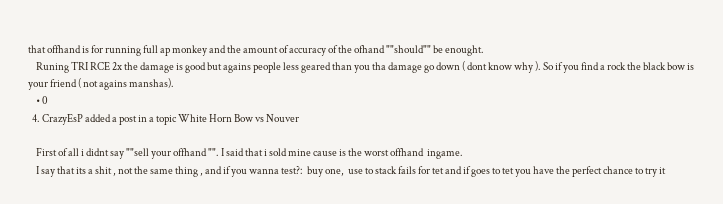that offhand is for running full ap monkey and the amount of accuracy of the ofhand ""should"" be enought.
    Runing TRI RCE 2x the damage is good but agains people less geared than you tha damage go down ( dont know why ). So if you find a rock the black bow is your friend ( not agains manshas).
    • 0
  4. CrazyEsP added a post in a topic White Horn Bow vs Nouver

    First of all i didnt say ""sell your offhand "". I said that i sold mine cause is the worst offhand  ingame.
    I say that its a shit , not the same thing , and if you wanna test?:  buy one,  use to stack fails for tet and if goes to tet you have the perfect chance to try it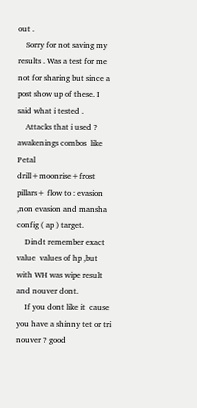out .
    Sorry for not saving my results . Was a test for me not for sharing but since a post show up of these. I said what i tested .
    Attacks that i used ? awakenings combos  like Petal drill+moonrise+frost pillars+ flow to : evasion ,non evasion and mansha config ( ap ) target.
    Dindt remember exact value  values of hp ,but with WH was wipe result and nouver dont.
    If you dont like it  cause you have a shinny tet or tri nouver ? good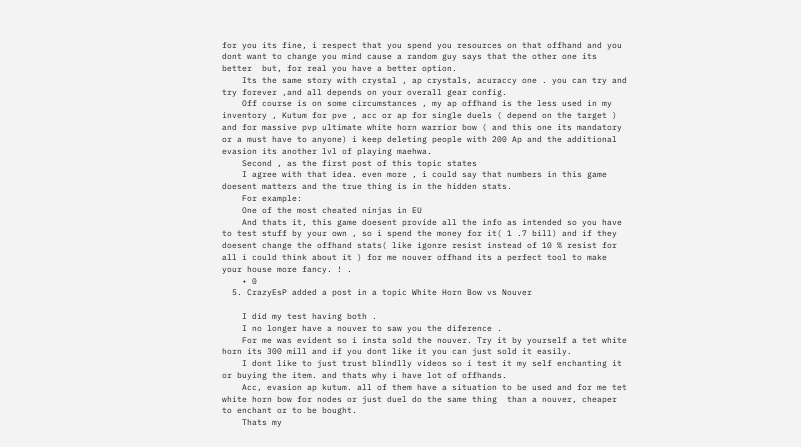for you its fine, i respect that you spend you resources on that offhand and you dont want to change you mind cause a random guy says that the other one its better  but, for real you have a better option.
    Its the same story with crystal , ap crystals, acuraccy one . you can try and try forever ,and all depends on your overall gear config.
    Off course is on some circumstances , my ap offhand is the less used in my inventory , Kutum for pve , acc or ap for single duels ( depend on the target ) and for massive pvp ultimate white horn warrior bow ( and this one its mandatory or a must have to anyone) i keep deleting people with 200 Ap and the additional evasion its another lvl of playing maehwa.
    Second , as the first post of this topic states
    I agree with that idea. even more , i could say that numbers in this game doesent matters and the true thing is in the hidden stats.
    For example:
    One of the most cheated ninjas in EU
    And thats it, this game doesent provide all the info as intended so you have to test stuff by your own , so i spend the money for it( 1 .7 bill) and if they doesent change the offhand stats( like igonre resist instead of 10 % resist for all i could think about it ) for me nouver offhand its a perfect tool to make your house more fancy. ! .
    • 0
  5. CrazyEsP added a post in a topic White Horn Bow vs Nouver

    I did my test having both .
    I no longer have a nouver to saw you the diference .
    For me was evident so i insta sold the nouver. Try it by yourself a tet white horn its 300 mill and if you dont like it you can just sold it easily.
    I dont like to just trust blindlly videos so i test it my self enchanting it or buying the item. and thats why i have lot of offhands.
    Acc, evasion ap kutum. all of them have a situation to be used and for me tet white horn bow for nodes or just duel do the same thing  than a nouver, cheaper to enchant or to be bought.
    Thats my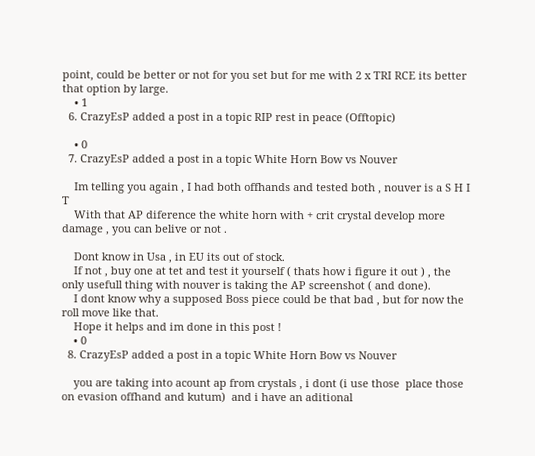point, could be better or not for you set but for me with 2 x TRI RCE its better that option by large.
    • 1
  6. CrazyEsP added a post in a topic RIP rest in peace (Offtopic)

    • 0
  7. CrazyEsP added a post in a topic White Horn Bow vs Nouver

    Im telling you again , I had both offhands and tested both , nouver is a S H I T
    With that AP diference the white horn with + crit crystal develop more damage , you can belive or not .

    Dont know in Usa , in EU its out of stock.
    If not , buy one at tet and test it yourself ( thats how i figure it out ) , the only usefull thing with nouver is taking the AP screenshot ( and done).
    I dont know why a supposed Boss piece could be that bad , but for now the roll move like that.
    Hope it helps and im done in this post !
    • 0
  8. CrazyEsP added a post in a topic White Horn Bow vs Nouver

    you are taking into acount ap from crystals , i dont (i use those  place those on evasion offhand and kutum)  and i have an aditional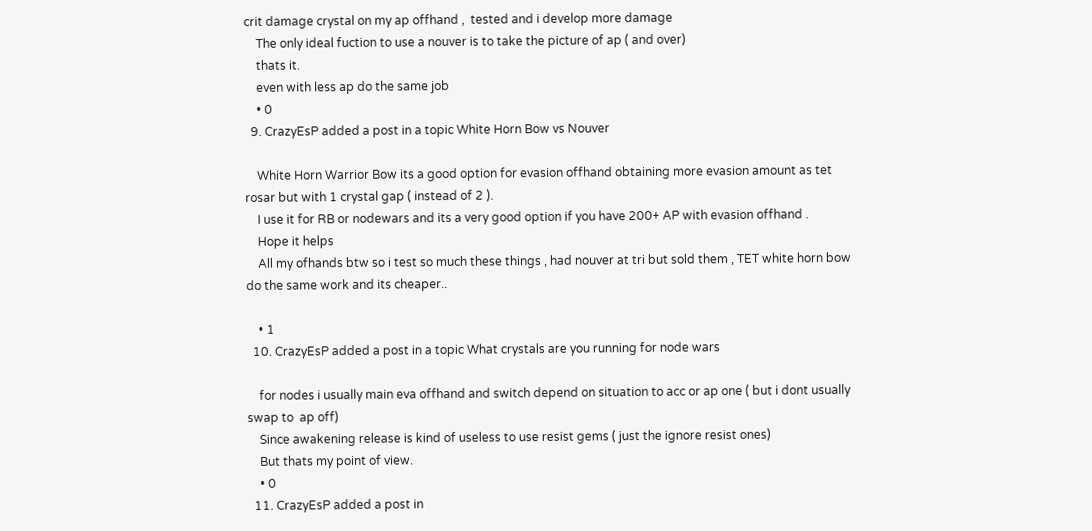crit damage crystal on my ap offhand ,  tested and i develop more damage
    The only ideal fuction to use a nouver is to take the picture of ap ( and over)
    thats it.
    even with less ap do the same job
    • 0
  9. CrazyEsP added a post in a topic White Horn Bow vs Nouver

    White Horn Warrior Bow its a good option for evasion offhand obtaining more evasion amount as tet rosar but with 1 crystal gap ( instead of 2 ).
    I use it for RB or nodewars and its a very good option if you have 200+ AP with evasion offhand .
    Hope it helps
    All my ofhands btw so i test so much these things , had nouver at tri but sold them , TET white horn bow  do the same work and its cheaper..

    • 1
  10. CrazyEsP added a post in a topic What crystals are you running for node wars

    for nodes i usually main eva offhand and switch depend on situation to acc or ap one ( but i dont usually swap to  ap off)
    Since awakening release is kind of useless to use resist gems ( just the ignore resist ones)
    But thats my point of view.
    • 0
  11. CrazyEsP added a post in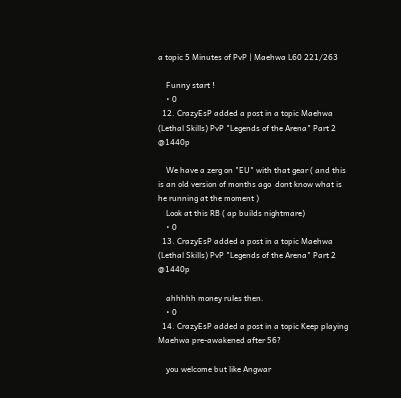a topic 5 Minutes of PvP | Maehwa L60 221/263

    Funny start !
    • 0
  12. CrazyEsP added a post in a topic Maehwa (Lethal Skills) PvP "Legends of the Arena" Part 2 @1440p

    We have a zerg on "EU" with that gear ( and this is an old version of months ago  dont know what is he running at the moment )
    Look at this RB ( ap builds nightmare)
    • 0
  13. CrazyEsP added a post in a topic Maehwa (Lethal Skills) PvP "Legends of the Arena" Part 2 @1440p

    ahhhhh money rules then.
    • 0
  14. CrazyEsP added a post in a topic Keep playing Maehwa pre-awakened after 56?

    you welcome but like Angwar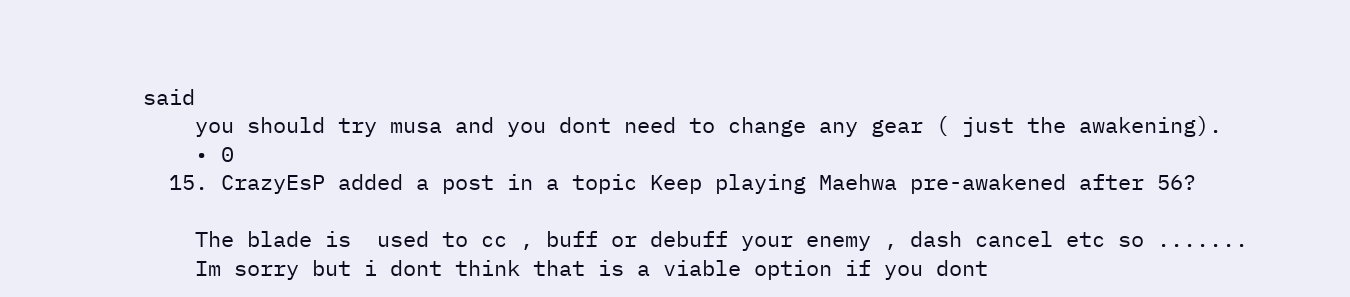said
    you should try musa and you dont need to change any gear ( just the awakening).
    • 0
  15. CrazyEsP added a post in a topic Keep playing Maehwa pre-awakened after 56?

    The blade is  used to cc , buff or debuff your enemy , dash cancel etc so .......
    Im sorry but i dont think that is a viable option if you dont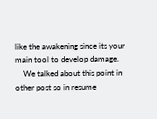like the awakening since its your main tool to develop damage.
    We talked about this point in other post so in resume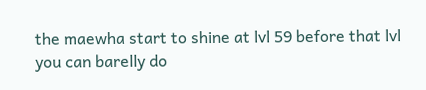the maewha start to shine at lvl 59 before that lvl you can barelly do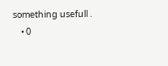something usefull .
    • 0